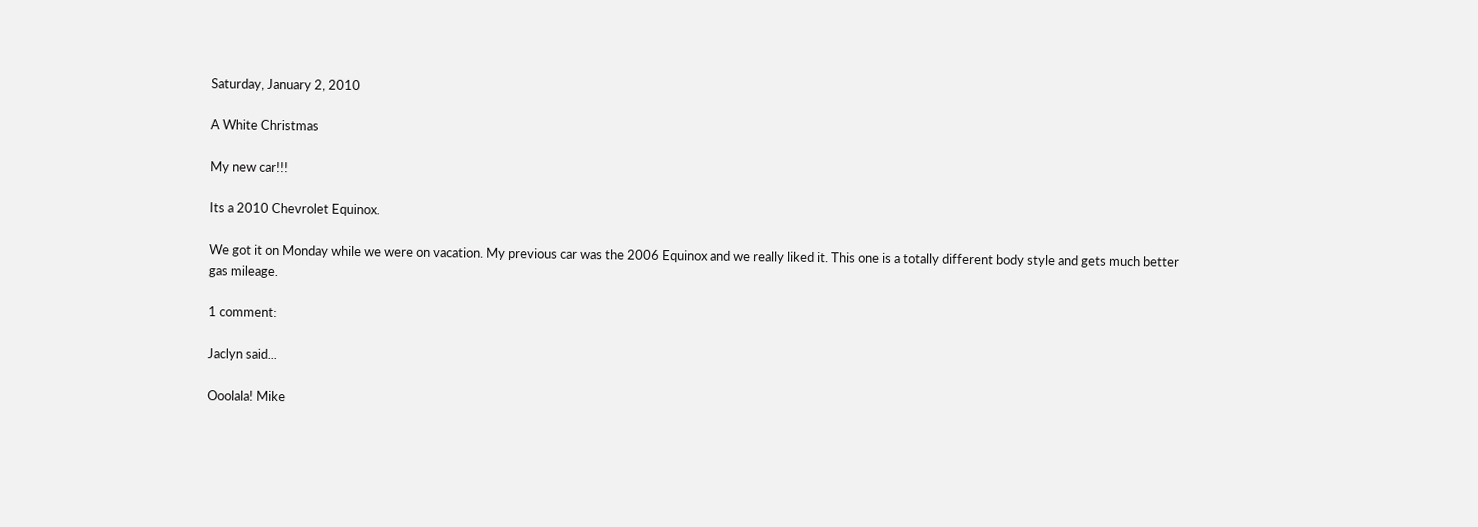Saturday, January 2, 2010

A White Christmas

My new car!!!

Its a 2010 Chevrolet Equinox.

We got it on Monday while we were on vacation. My previous car was the 2006 Equinox and we really liked it. This one is a totally different body style and gets much better gas mileage.

1 comment:

Jaclyn said...

Ooolala! Mike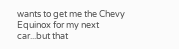wants to get me the Chevy Equinox for my next car...but that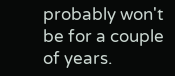probably won't be for a couple of years.